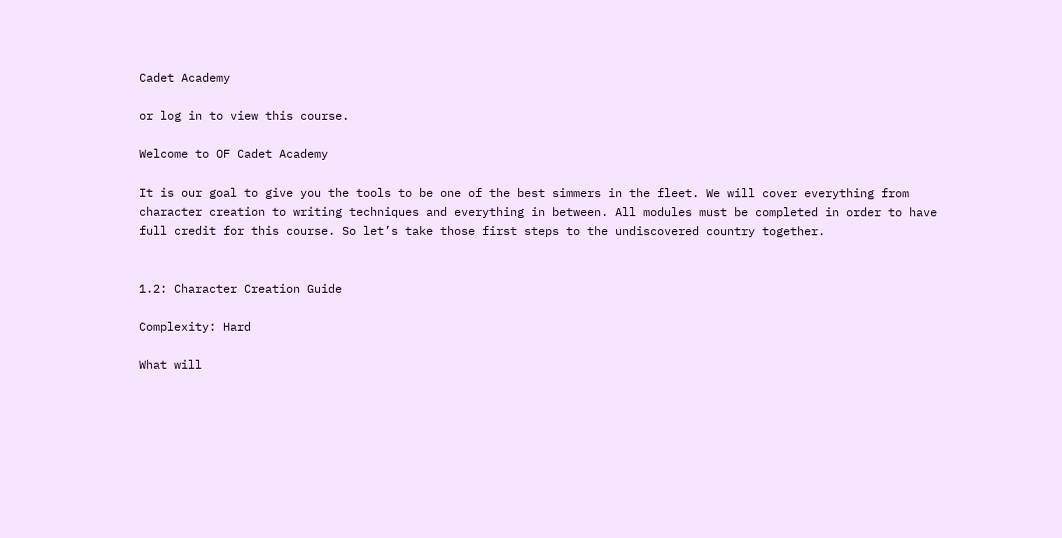Cadet Academy

or log in to view this course.

Welcome to OF Cadet Academy

It is our goal to give you the tools to be one of the best simmers in the fleet. We will cover everything from character creation to writing techniques and everything in between. All modules must be completed in order to have full credit for this course. So let’s take those first steps to the undiscovered country together.


1.2: Character Creation Guide

Complexity: Hard

What will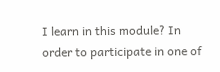I learn in this module? In order to participate in one of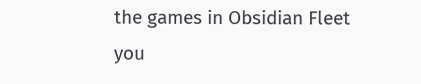the games in Obsidian Fleet you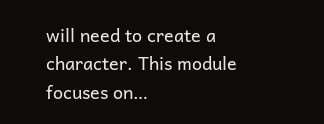will need to create a character. This module focuses on…